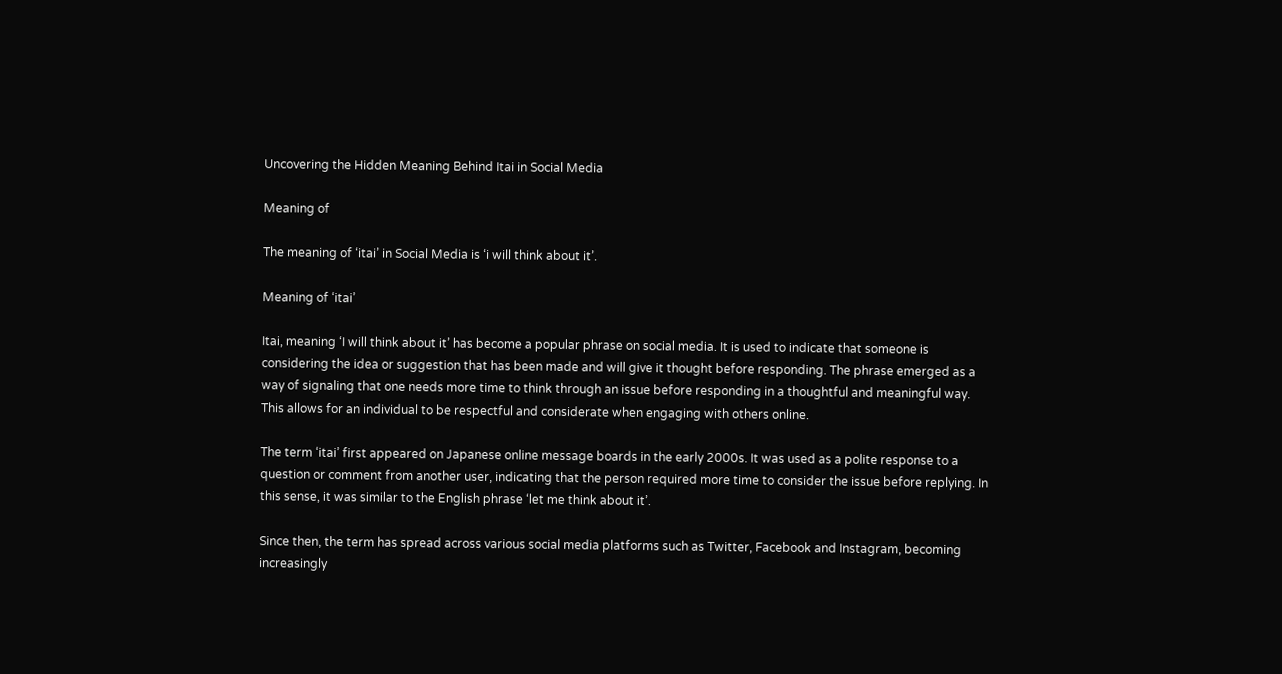Uncovering the Hidden Meaning Behind Itai in Social Media

Meaning of

The meaning of ‘itai’ in Social Media is ‘i will think about it’.

Meaning of ‘itai’

Itai, meaning ‘I will think about it’ has become a popular phrase on social media. It is used to indicate that someone is considering the idea or suggestion that has been made and will give it thought before responding. The phrase emerged as a way of signaling that one needs more time to think through an issue before responding in a thoughtful and meaningful way. This allows for an individual to be respectful and considerate when engaging with others online.

The term ‘itai’ first appeared on Japanese online message boards in the early 2000s. It was used as a polite response to a question or comment from another user, indicating that the person required more time to consider the issue before replying. In this sense, it was similar to the English phrase ‘let me think about it’.

Since then, the term has spread across various social media platforms such as Twitter, Facebook and Instagram, becoming increasingly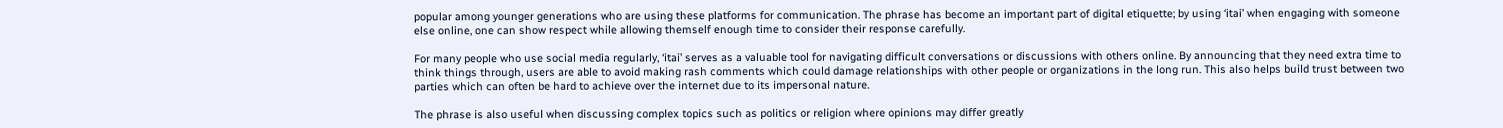popular among younger generations who are using these platforms for communication. The phrase has become an important part of digital etiquette; by using ‘itai’ when engaging with someone else online, one can show respect while allowing themself enough time to consider their response carefully.

For many people who use social media regularly, ‘itai’ serves as a valuable tool for navigating difficult conversations or discussions with others online. By announcing that they need extra time to think things through, users are able to avoid making rash comments which could damage relationships with other people or organizations in the long run. This also helps build trust between two parties which can often be hard to achieve over the internet due to its impersonal nature.

The phrase is also useful when discussing complex topics such as politics or religion where opinions may differ greatly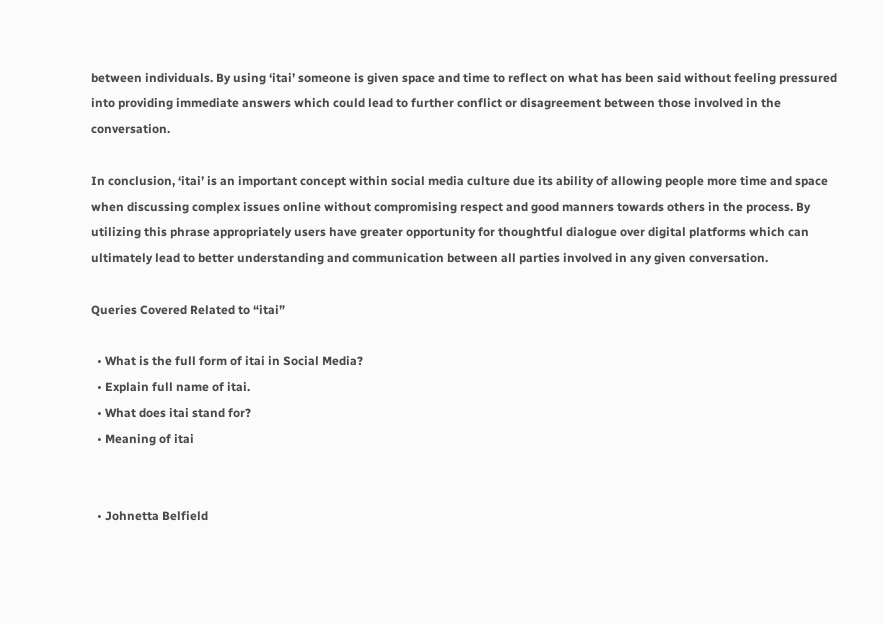between individuals. By using ‘itai’ someone is given space and time to reflect on what has been said without feeling pressured into providing immediate answers which could lead to further conflict or disagreement between those involved in the conversation.

In conclusion, ‘itai’ is an important concept within social media culture due its ability of allowing people more time and space when discussing complex issues online without compromising respect and good manners towards others in the process. By utilizing this phrase appropriately users have greater opportunity for thoughtful dialogue over digital platforms which can ultimately lead to better understanding and communication between all parties involved in any given conversation.

Queries Covered Related to “itai”

  • What is the full form of itai in Social Media?
  • Explain full name of itai.
  • What does itai stand for?
  • Meaning of itai


  • Johnetta Belfield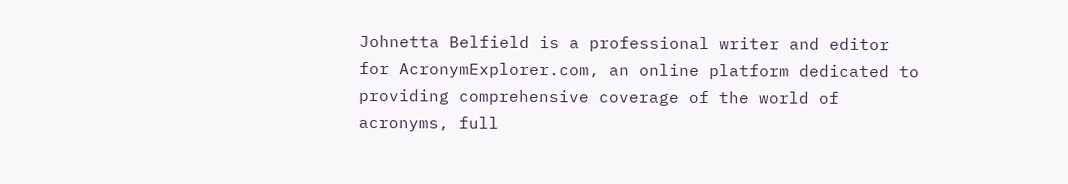Johnetta Belfield is a professional writer and editor for AcronymExplorer.com, an online platform dedicated to providing comprehensive coverage of the world of acronyms, full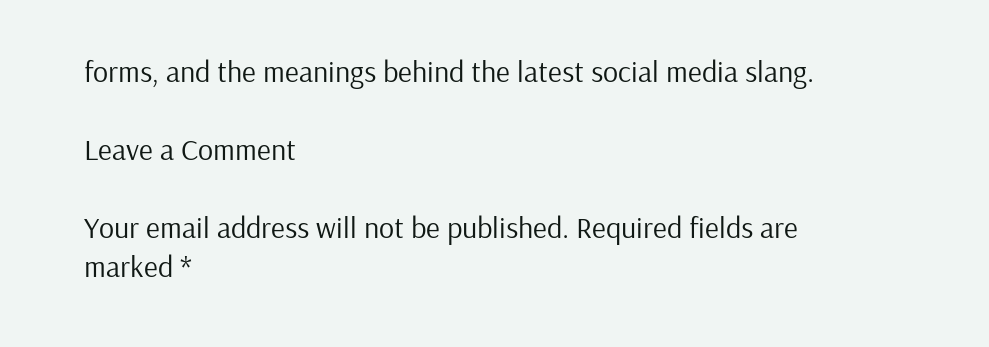forms, and the meanings behind the latest social media slang.

Leave a Comment

Your email address will not be published. Required fields are marked *